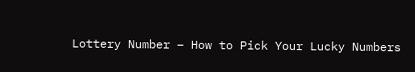Lottery Number – How to Pick Your Lucky Numbers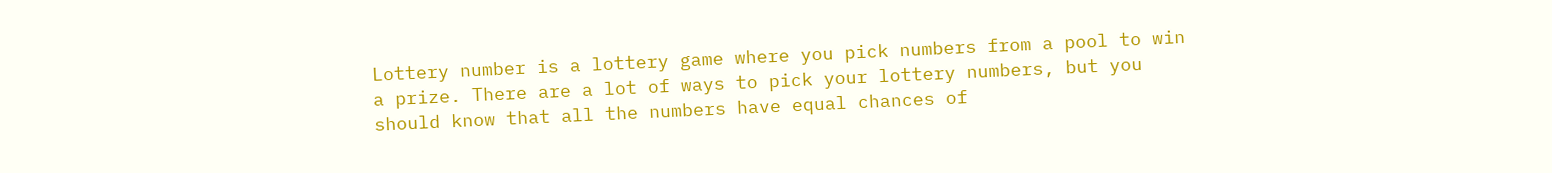Lottery number is a lottery game where you pick numbers from a pool to win a prize. There are a lot of ways to pick your lottery numbers, but you should know that all the numbers have equal chances of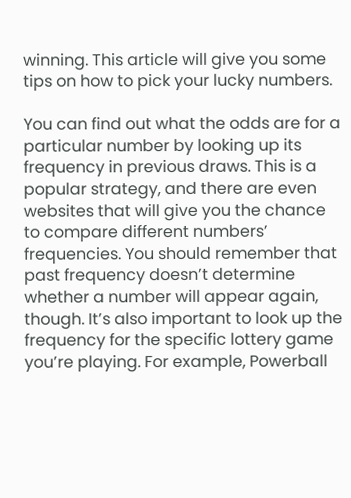winning. This article will give you some tips on how to pick your lucky numbers.

You can find out what the odds are for a particular number by looking up its frequency in previous draws. This is a popular strategy, and there are even websites that will give you the chance to compare different numbers’ frequencies. You should remember that past frequency doesn’t determine whether a number will appear again, though. It’s also important to look up the frequency for the specific lottery game you’re playing. For example, Powerball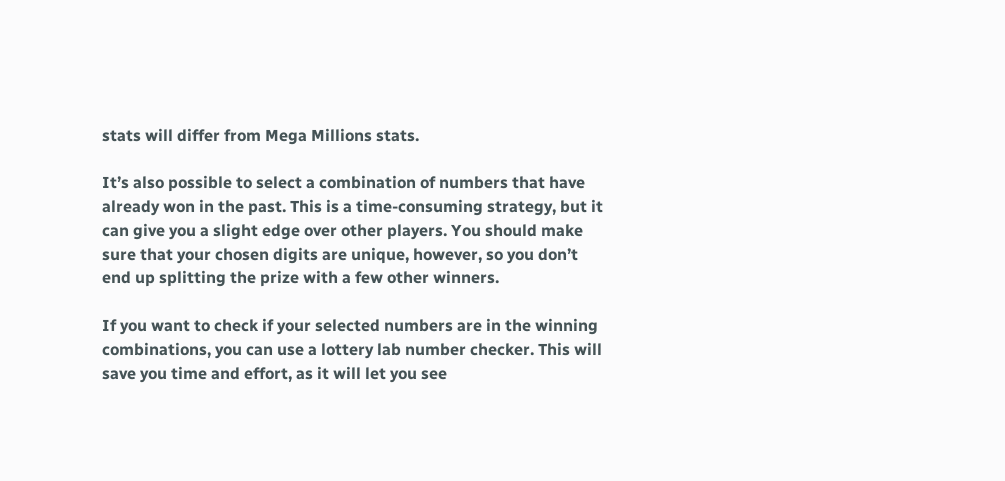stats will differ from Mega Millions stats.

It’s also possible to select a combination of numbers that have already won in the past. This is a time-consuming strategy, but it can give you a slight edge over other players. You should make sure that your chosen digits are unique, however, so you don’t end up splitting the prize with a few other winners.

If you want to check if your selected numbers are in the winning combinations, you can use a lottery lab number checker. This will save you time and effort, as it will let you see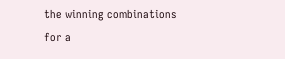the winning combinations for a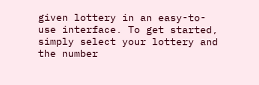given lottery in an easy-to-use interface. To get started, simply select your lottery and the number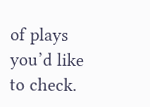of plays you’d like to check.